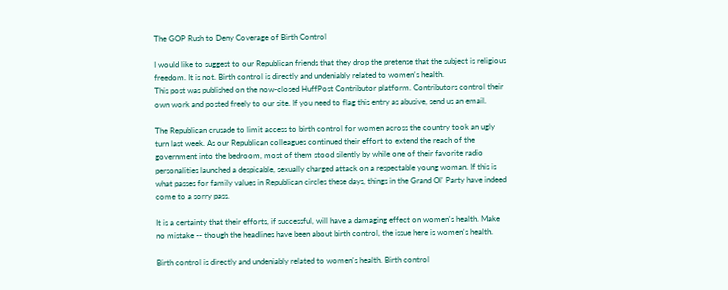The GOP Rush to Deny Coverage of Birth Control

I would like to suggest to our Republican friends that they drop the pretense that the subject is religious freedom. It is not. Birth control is directly and undeniably related to women's health.
This post was published on the now-closed HuffPost Contributor platform. Contributors control their own work and posted freely to our site. If you need to flag this entry as abusive, send us an email.

The Republican crusade to limit access to birth control for women across the country took an ugly turn last week. As our Republican colleagues continued their effort to extend the reach of the government into the bedroom, most of them stood silently by while one of their favorite radio personalities launched a despicable, sexually charged attack on a respectable young woman. If this is what passes for family values in Republican circles these days, things in the Grand Ol' Party have indeed come to a sorry pass.

It is a certainty that their efforts, if successful, will have a damaging effect on women's health. Make no mistake -- though the headlines have been about birth control, the issue here is women's health.

Birth control is directly and undeniably related to women's health. Birth control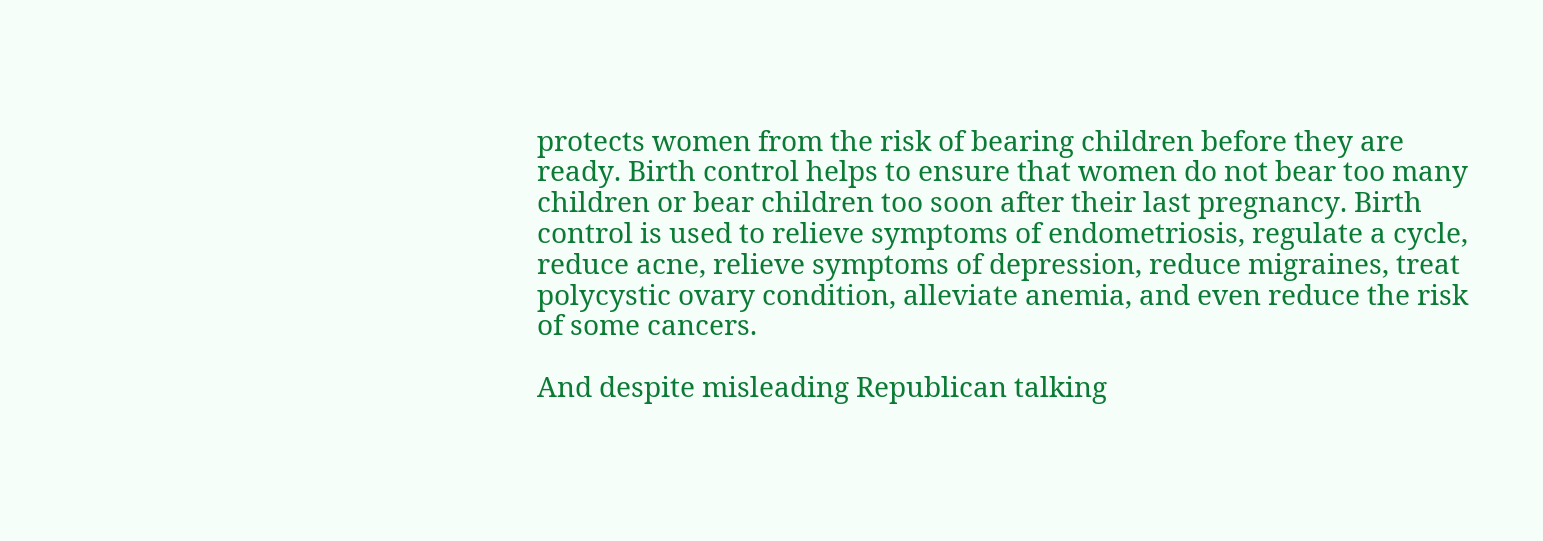protects women from the risk of bearing children before they are ready. Birth control helps to ensure that women do not bear too many children or bear children too soon after their last pregnancy. Birth control is used to relieve symptoms of endometriosis, regulate a cycle, reduce acne, relieve symptoms of depression, reduce migraines, treat polycystic ovary condition, alleviate anemia, and even reduce the risk of some cancers.

And despite misleading Republican talking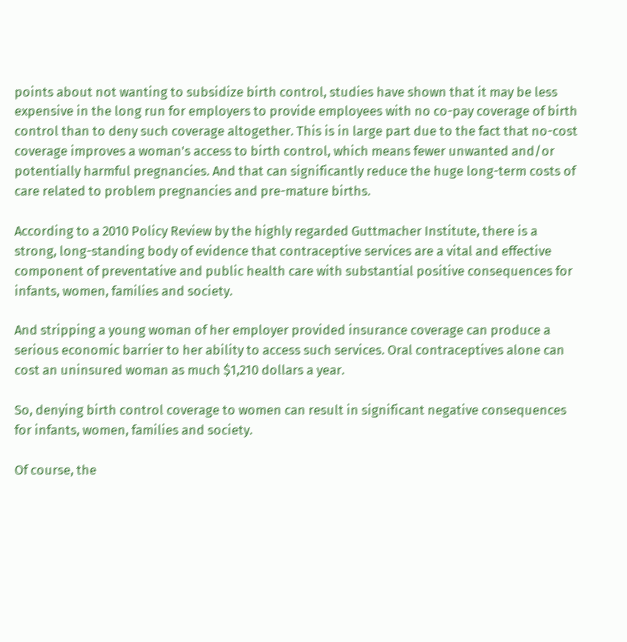points about not wanting to subsidize birth control, studies have shown that it may be less expensive in the long run for employers to provide employees with no co-pay coverage of birth control than to deny such coverage altogether. This is in large part due to the fact that no-cost coverage improves a woman's access to birth control, which means fewer unwanted and/or potentially harmful pregnancies. And that can significantly reduce the huge long-term costs of care related to problem pregnancies and pre-mature births.

According to a 2010 Policy Review by the highly regarded Guttmacher Institute, there is a strong, long-standing body of evidence that contraceptive services are a vital and effective component of preventative and public health care with substantial positive consequences for infants, women, families and society.

And stripping a young woman of her employer provided insurance coverage can produce a serious economic barrier to her ability to access such services. Oral contraceptives alone can cost an uninsured woman as much $1,210 dollars a year.

So, denying birth control coverage to women can result in significant negative consequences for infants, women, families and society.

Of course, the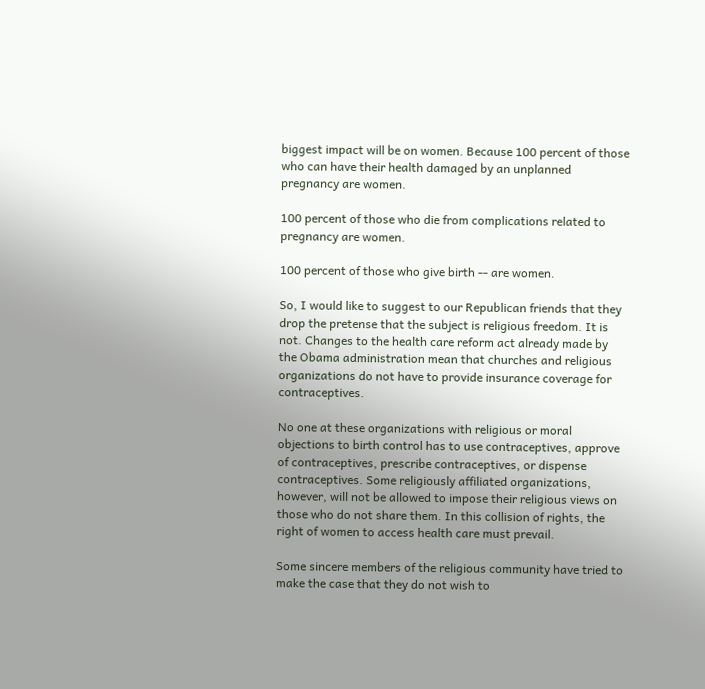biggest impact will be on women. Because 100 percent of those who can have their health damaged by an unplanned pregnancy are women.

100 percent of those who die from complications related to pregnancy are women.

100 percent of those who give birth -- are women.

So, I would like to suggest to our Republican friends that they drop the pretense that the subject is religious freedom. It is not. Changes to the health care reform act already made by the Obama administration mean that churches and religious organizations do not have to provide insurance coverage for contraceptives.

No one at these organizations with religious or moral objections to birth control has to use contraceptives, approve of contraceptives, prescribe contraceptives, or dispense contraceptives. Some religiously affiliated organizations, however, will not be allowed to impose their religious views on those who do not share them. In this collision of rights, the right of women to access health care must prevail.

Some sincere members of the religious community have tried to make the case that they do not wish to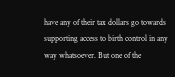have any of their tax dollars go towards supporting access to birth control in any way whatsoever. But one of the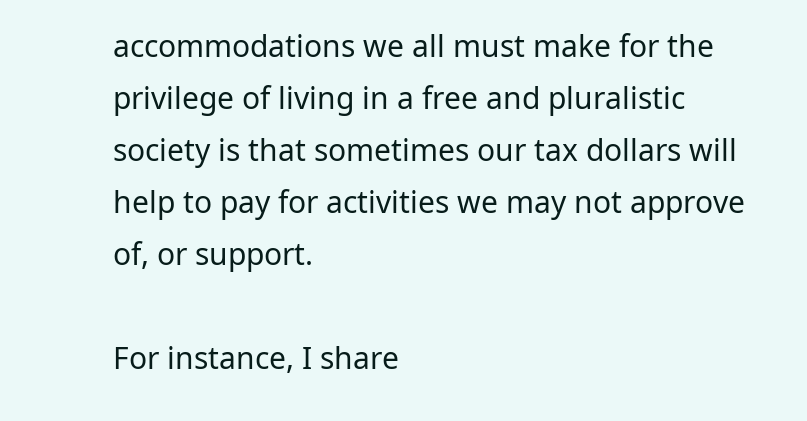accommodations we all must make for the privilege of living in a free and pluralistic society is that sometimes our tax dollars will help to pay for activities we may not approve of, or support.

For instance, I share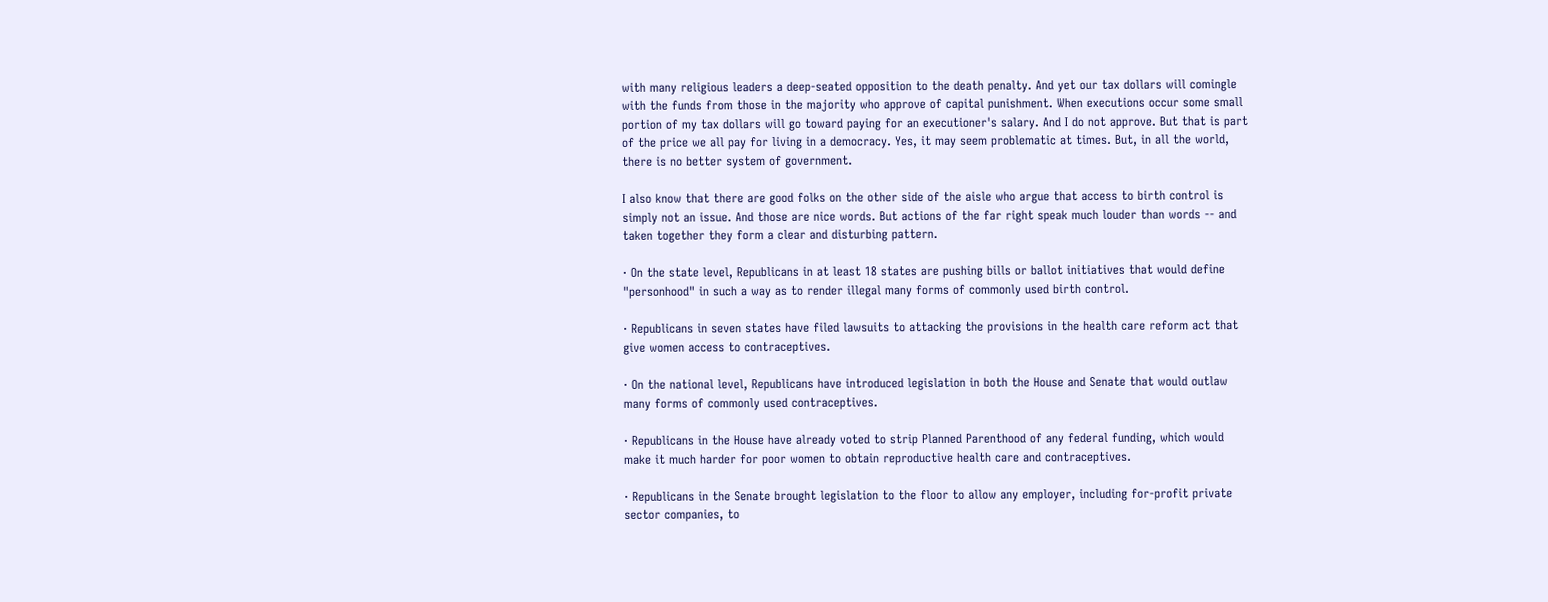with many religious leaders a deep-seated opposition to the death penalty. And yet our tax dollars will comingle with the funds from those in the majority who approve of capital punishment. When executions occur some small portion of my tax dollars will go toward paying for an executioner's salary. And I do not approve. But that is part of the price we all pay for living in a democracy. Yes, it may seem problematic at times. But, in all the world, there is no better system of government.

I also know that there are good folks on the other side of the aisle who argue that access to birth control is simply not an issue. And those are nice words. But actions of the far right speak much louder than words -- and taken together they form a clear and disturbing pattern.

· On the state level, Republicans in at least 18 states are pushing bills or ballot initiatives that would define "personhood" in such a way as to render illegal many forms of commonly used birth control.

· Republicans in seven states have filed lawsuits to attacking the provisions in the health care reform act that give women access to contraceptives.

· On the national level, Republicans have introduced legislation in both the House and Senate that would outlaw many forms of commonly used contraceptives.

· Republicans in the House have already voted to strip Planned Parenthood of any federal funding, which would make it much harder for poor women to obtain reproductive health care and contraceptives.

· Republicans in the Senate brought legislation to the floor to allow any employer, including for-profit private sector companies, to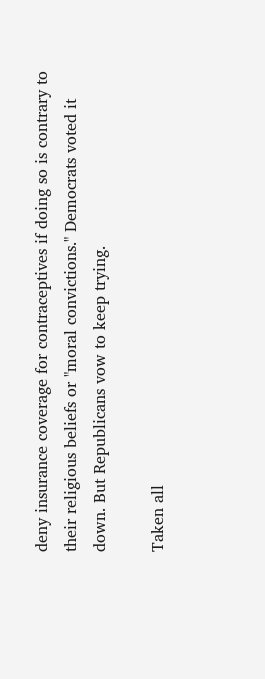deny insurance coverage for contraceptives if doing so is contrary to their religious beliefs or "moral convictions." Democrats voted it down. But Republicans vow to keep trying.

Taken all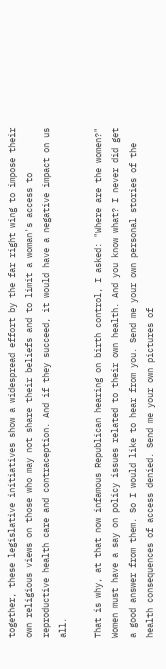together, these legislative initiatives show a widespread effort by the far right wing to impose their own religious views on those who may not share their beliefs and to limit a woman's access to reproductive health care and contraception. And if they succeed, it would have a negative impact on us all.

That is why, at that now infamous Republican hearing on birth control, I asked: "Where are the women?" Women must have a say on policy issues related to their own health. And you know what? I never did get a good answer from them. So I would like to hear from you. Send me your own personal stories of the health consequences of access denied. Send me your own pictures of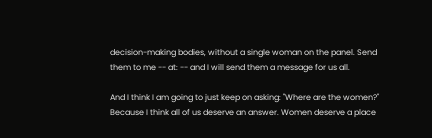decision-making bodies, without a single woman on the panel. Send them to me -- at: -- and I will send them a message for us all.

And I think I am going to just keep on asking: "Where are the women?" Because I think all of us deserve an answer. Women deserve a place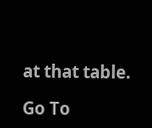at that table.

Go To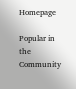Homepage

Popular in the Community